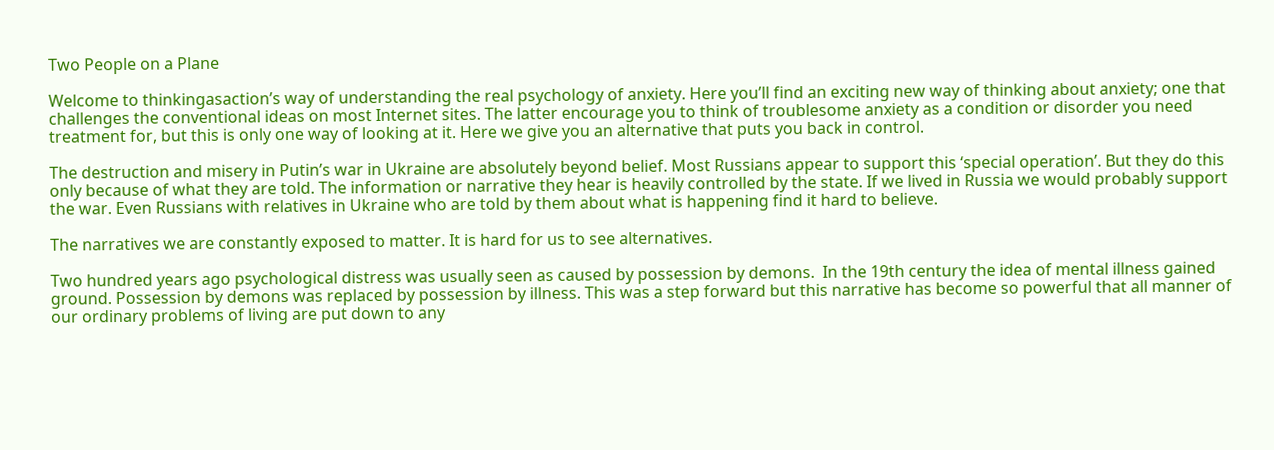Two People on a Plane

Welcome to thinkingasaction’s way of understanding the real psychology of anxiety. Here you’ll find an exciting new way of thinking about anxiety; one that challenges the conventional ideas on most Internet sites. The latter encourage you to think of troublesome anxiety as a condition or disorder you need treatment for, but this is only one way of looking at it. Here we give you an alternative that puts you back in control.

The destruction and misery in Putin’s war in Ukraine are absolutely beyond belief. Most Russians appear to support this ‘special operation’. But they do this only because of what they are told. The information or narrative they hear is heavily controlled by the state. If we lived in Russia we would probably support the war. Even Russians with relatives in Ukraine who are told by them about what is happening find it hard to believe.

The narratives we are constantly exposed to matter. It is hard for us to see alternatives.

Two hundred years ago psychological distress was usually seen as caused by possession by demons.  In the 19th century the idea of mental illness gained ground. Possession by demons was replaced by possession by illness. This was a step forward but this narrative has become so powerful that all manner of our ordinary problems of living are put down to any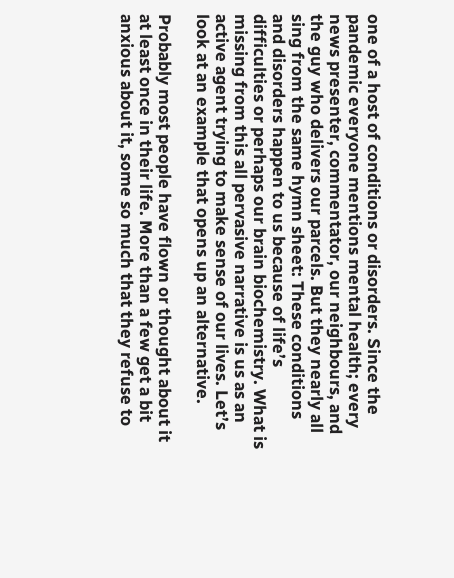one of a host of conditions or disorders. Since the pandemic everyone mentions mental health; every news presenter, commentator, our neighbours, and the guy who delivers our parcels. But they nearly all sing from the same hymn sheet: These conditions and disorders happen to us because of life’s difficulties or perhaps our brain biochemistry. What is missing from this all pervasive narrative is us as an active agent trying to make sense of our lives. Let’s look at an example that opens up an alternative.

Probably most people have flown or thought about it at least once in their life. More than a few get a bit anxious about it, some so much that they refuse to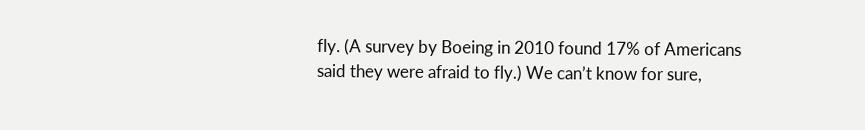fly. (A survey by Boeing in 2010 found 17% of Americans said they were afraid to fly.) We can’t know for sure,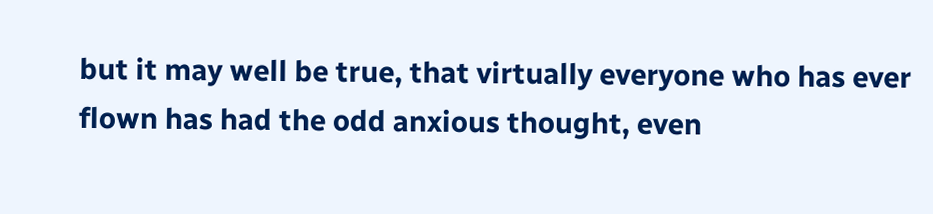but it may well be true, that virtually everyone who has ever flown has had the odd anxious thought, even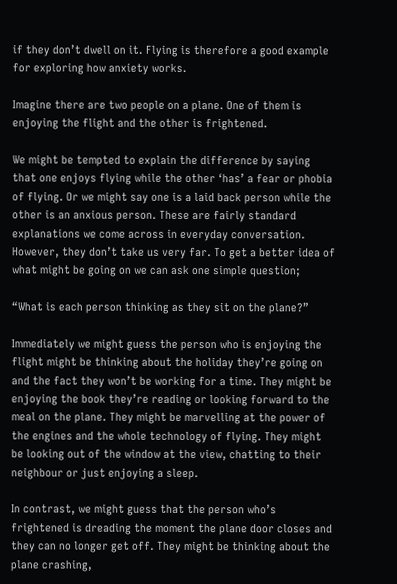if they don’t dwell on it. Flying is therefore a good example for exploring how anxiety works.

Imagine there are two people on a plane. One of them is enjoying the flight and the other is frightened.

We might be tempted to explain the difference by saying that one enjoys flying while the other ‘has’ a fear or phobia of flying. Or we might say one is a laid back person while the other is an anxious person. These are fairly standard explanations we come across in everyday conversation. However, they don’t take us very far. To get a better idea of what might be going on we can ask one simple question;

“What is each person thinking as they sit on the plane?”

Immediately we might guess the person who is enjoying the flight might be thinking about the holiday they’re going on and the fact they won’t be working for a time. They might be enjoying the book they’re reading or looking forward to the meal on the plane. They might be marvelling at the power of the engines and the whole technology of flying. They might be looking out of the window at the view, chatting to their neighbour or just enjoying a sleep.

In contrast, we might guess that the person who’s frightened is dreading the moment the plane door closes and they can no longer get off. They might be thinking about the plane crashing,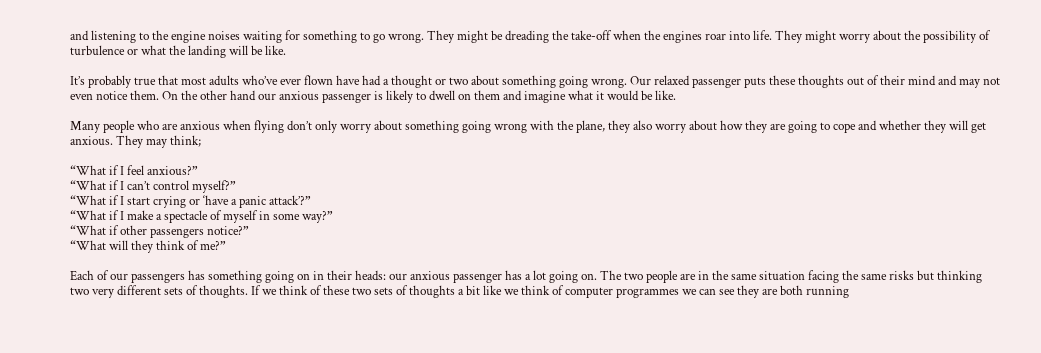and listening to the engine noises waiting for something to go wrong. They might be dreading the take-off when the engines roar into life. They might worry about the possibility of turbulence or what the landing will be like.

It’s probably true that most adults who’ve ever flown have had a thought or two about something going wrong. Our relaxed passenger puts these thoughts out of their mind and may not even notice them. On the other hand our anxious passenger is likely to dwell on them and imagine what it would be like.

Many people who are anxious when flying don’t only worry about something going wrong with the plane, they also worry about how they are going to cope and whether they will get anxious. They may think;

“What if I feel anxious?”
“What if I can’t control myself?”
“What if I start crying or ‘have a panic attack’?”
“What if I make a spectacle of myself in some way?”
“What if other passengers notice?”
“What will they think of me?”

Each of our passengers has something going on in their heads: our anxious passenger has a lot going on. The two people are in the same situation facing the same risks but thinking two very different sets of thoughts. If we think of these two sets of thoughts a bit like we think of computer programmes we can see they are both running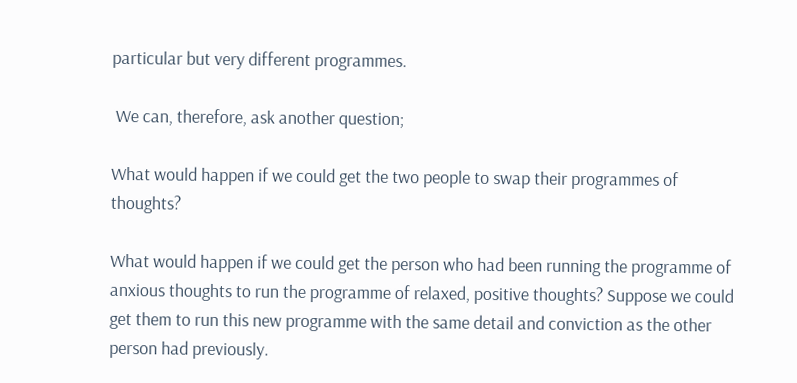particular but very different programmes.

 We can, therefore, ask another question;

What would happen if we could get the two people to swap their programmes of thoughts?

What would happen if we could get the person who had been running the programme of anxious thoughts to run the programme of relaxed, positive thoughts? Suppose we could get them to run this new programme with the same detail and conviction as the other person had previously.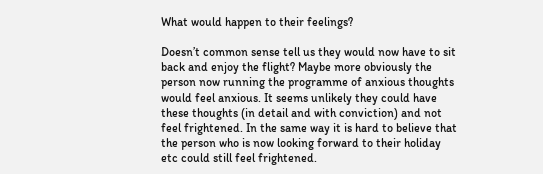What would happen to their feelings?

Doesn’t common sense tell us they would now have to sit back and enjoy the flight? Maybe more obviously the person now running the programme of anxious thoughts would feel anxious. It seems unlikely they could have these thoughts (in detail and with conviction) and not feel frightened. In the same way it is hard to believe that the person who is now looking forward to their holiday etc could still feel frightened.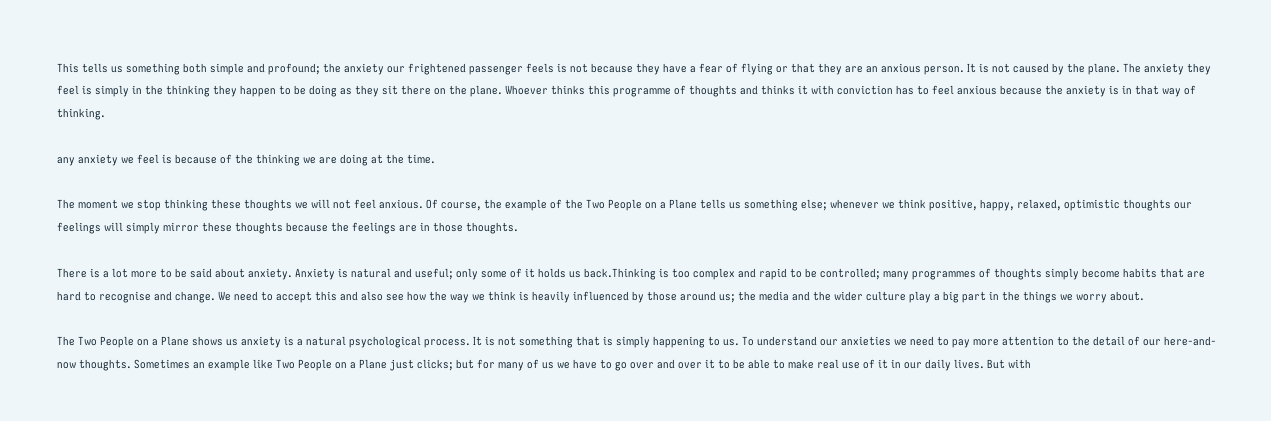This tells us something both simple and profound; the anxiety our frightened passenger feels is not because they have a fear of flying or that they are an anxious person. It is not caused by the plane. The anxiety they feel is simply in the thinking they happen to be doing as they sit there on the plane. Whoever thinks this programme of thoughts and thinks it with conviction has to feel anxious because the anxiety is in that way of thinking.

any anxiety we feel is because of the thinking we are doing at the time.

The moment we stop thinking these thoughts we will not feel anxious. Of course, the example of the Two People on a Plane tells us something else; whenever we think positive, happy, relaxed, optimistic thoughts our feelings will simply mirror these thoughts because the feelings are in those thoughts.

There is a lot more to be said about anxiety. Anxiety is natural and useful; only some of it holds us back.Thinking is too complex and rapid to be controlled; many programmes of thoughts simply become habits that are hard to recognise and change. We need to accept this and also see how the way we think is heavily influenced by those around us; the media and the wider culture play a big part in the things we worry about.

The Two People on a Plane shows us anxiety is a natural psychological process. It is not something that is simply happening to us. To understand our anxieties we need to pay more attention to the detail of our here-and-now thoughts. Sometimes an example like Two People on a Plane just clicks; but for many of us we have to go over and over it to be able to make real use of it in our daily lives. But with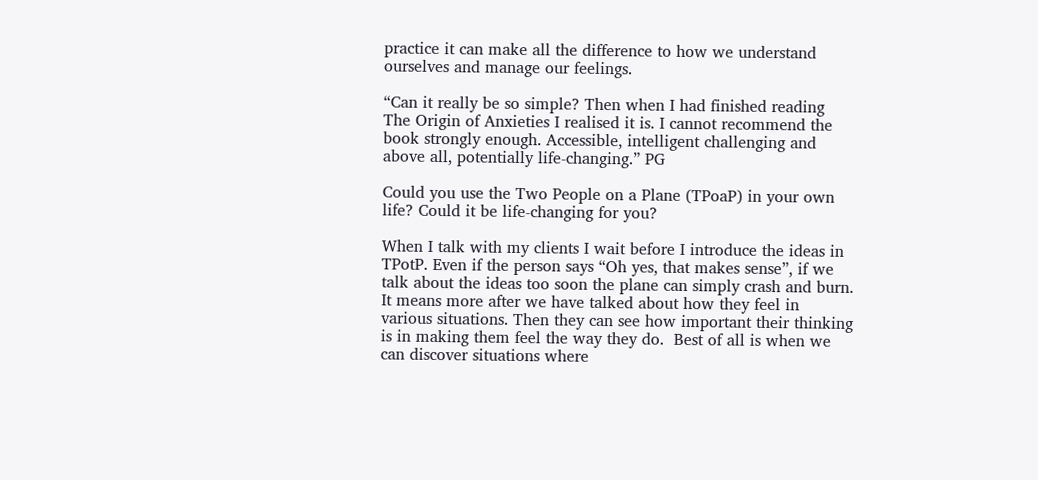practice it can make all the difference to how we understand ourselves and manage our feelings.

“Can it really be so simple? Then when I had finished reading The Origin of Anxieties I realised it is. I cannot recommend the book strongly enough. Accessible, intelligent challenging and above all, potentially life-changing.” PG

Could you use the Two People on a Plane (TPoaP) in your own life? Could it be life-changing for you?

When I talk with my clients I wait before I introduce the ideas in TPotP. Even if the person says “Oh yes, that makes sense”, if we talk about the ideas too soon the plane can simply crash and burn. It means more after we have talked about how they feel in various situations. Then they can see how important their thinking is in making them feel the way they do.  Best of all is when we can discover situations where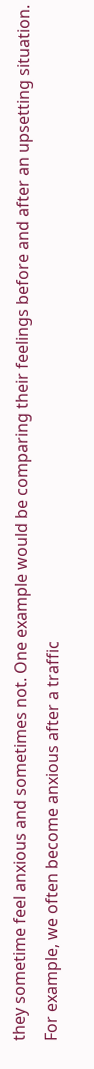they sometime feel anxious and sometimes not. One example would be comparing their feelings before and after an upsetting situation. For example, we often become anxious after a traffic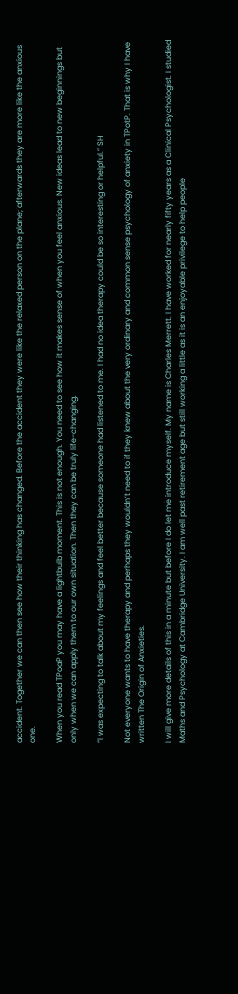accident. Together we can then see how their thinking has changed. Before the accident they were like the relaxed person on the plane; afterwards they are more like the anxious one.

When you read TPoaP you may have a lightbulb moment. This is not enough. You need to see how it makes sense of when you feel anxious. New ideas lead to new beginnings but only when we can apply them to our own situation. Then they can be truly life-changing.

“I was expecting to talk about my feelings and feel better because someone had listened to me. I had no idea therapy could be so interesting or helpful.” SH

Not everyone wants to have therapy and perhaps they wouldn’t need to if they knew about the very ordinary and common sense psychology of anxiety in TPotP. That is why I have written The Origin of Anxieties.

I will give more details of this in a minute but before I do let me introduce myself. My name is Charles Merrett. I have worked for nearly fifty years as a Clinical Psychologist. I studied Maths and Psychology at Cambridge University. I am well past retirement age but still working a little as it is an enjoyable privilege to help people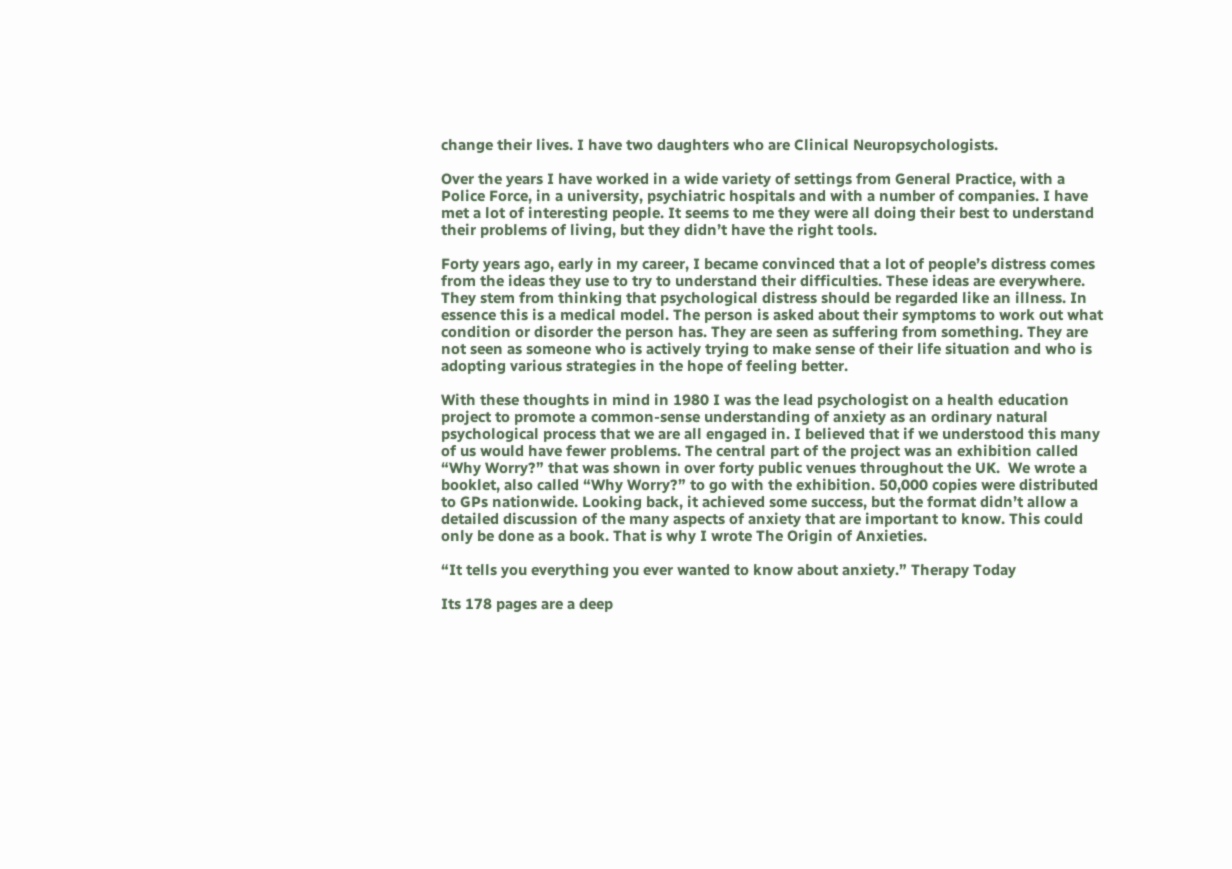change their lives. I have two daughters who are Clinical Neuropsychologists.

Over the years I have worked in a wide variety of settings from General Practice, with a Police Force, in a university, psychiatric hospitals and with a number of companies. I have met a lot of interesting people. It seems to me they were all doing their best to understand their problems of living, but they didn’t have the right tools.

Forty years ago, early in my career, I became convinced that a lot of people’s distress comes from the ideas they use to try to understand their difficulties. These ideas are everywhere. They stem from thinking that psychological distress should be regarded like an illness. In essence this is a medical model. The person is asked about their symptoms to work out what condition or disorder the person has. They are seen as suffering from something. They are not seen as someone who is actively trying to make sense of their life situation and who is adopting various strategies in the hope of feeling better.

With these thoughts in mind in 1980 I was the lead psychologist on a health education project to promote a common-sense understanding of anxiety as an ordinary natural psychological process that we are all engaged in. I believed that if we understood this many of us would have fewer problems. The central part of the project was an exhibition called “Why Worry?” that was shown in over forty public venues throughout the UK.  We wrote a booklet, also called “Why Worry?” to go with the exhibition. 50,000 copies were distributed to GPs nationwide. Looking back, it achieved some success, but the format didn’t allow a detailed discussion of the many aspects of anxiety that are important to know. This could only be done as a book. That is why I wrote The Origin of Anxieties.

“It tells you everything you ever wanted to know about anxiety.” Therapy Today

Its 178 pages are a deep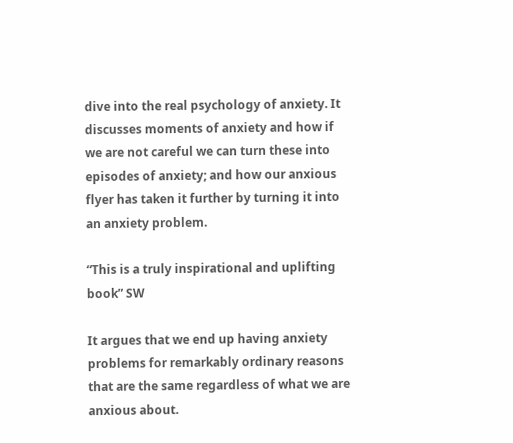dive into the real psychology of anxiety. It discusses moments of anxiety and how if we are not careful we can turn these into episodes of anxiety; and how our anxious flyer has taken it further by turning it into an anxiety problem.

“This is a truly inspirational and uplifting book” SW

It argues that we end up having anxiety problems for remarkably ordinary reasons that are the same regardless of what we are anxious about.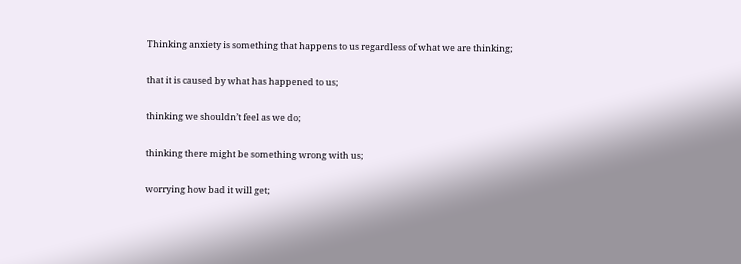Thinking anxiety is something that happens to us regardless of what we are thinking;

that it is caused by what has happened to us;

thinking we shouldn’t feel as we do;

thinking there might be something wrong with us;

worrying how bad it will get;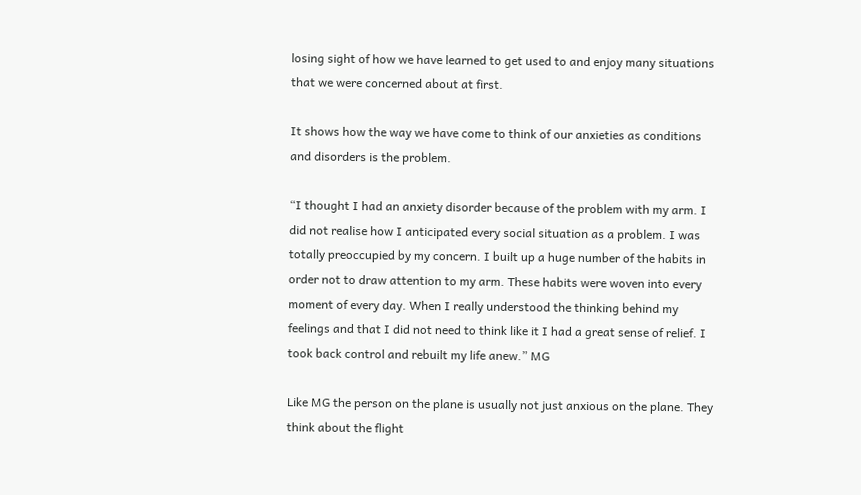losing sight of how we have learned to get used to and enjoy many situations that we were concerned about at first.

It shows how the way we have come to think of our anxieties as conditions and disorders is the problem.

“I thought I had an anxiety disorder because of the problem with my arm. I did not realise how I anticipated every social situation as a problem. I was totally preoccupied by my concern. I built up a huge number of the habits in order not to draw attention to my arm. These habits were woven into every moment of every day. When I really understood the thinking behind my feelings and that I did not need to think like it I had a great sense of relief. I took back control and rebuilt my life anew.” MG

Like MG the person on the plane is usually not just anxious on the plane. They think about the flight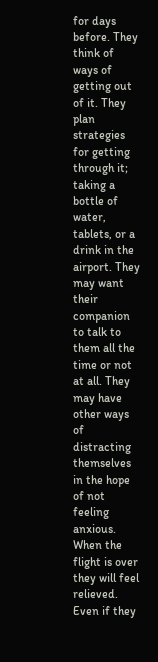for days before. They think of ways of getting out of it. They plan strategies for getting through it; taking a bottle of water, tablets, or a drink in the airport. They may want their companion to talk to them all the time or not at all. They may have other ways of distracting themselves in the hope of not feeling anxious. When the flight is over they will feel relieved. Even if they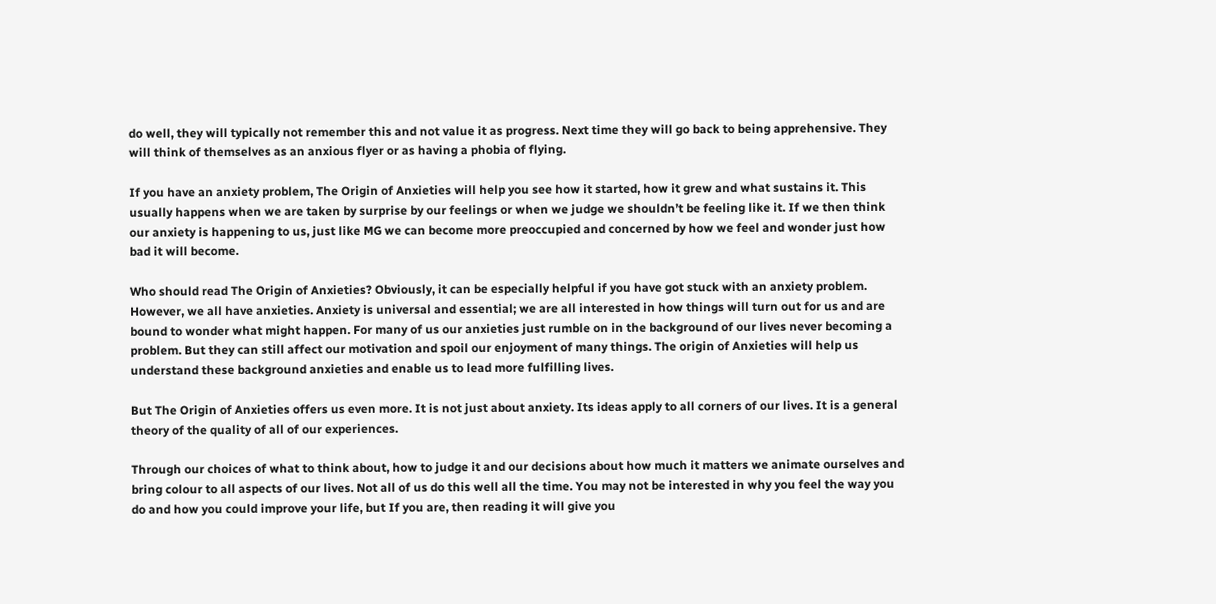do well, they will typically not remember this and not value it as progress. Next time they will go back to being apprehensive. They will think of themselves as an anxious flyer or as having a phobia of flying.

If you have an anxiety problem, The Origin of Anxieties will help you see how it started, how it grew and what sustains it. This usually happens when we are taken by surprise by our feelings or when we judge we shouldn’t be feeling like it. If we then think our anxiety is happening to us, just like MG we can become more preoccupied and concerned by how we feel and wonder just how bad it will become.

Who should read The Origin of Anxieties? Obviously, it can be especially helpful if you have got stuck with an anxiety problem. However, we all have anxieties. Anxiety is universal and essential; we are all interested in how things will turn out for us and are bound to wonder what might happen. For many of us our anxieties just rumble on in the background of our lives never becoming a problem. But they can still affect our motivation and spoil our enjoyment of many things. The origin of Anxieties will help us understand these background anxieties and enable us to lead more fulfilling lives.

But The Origin of Anxieties offers us even more. It is not just about anxiety. Its ideas apply to all corners of our lives. It is a general theory of the quality of all of our experiences.

Through our choices of what to think about, how to judge it and our decisions about how much it matters we animate ourselves and bring colour to all aspects of our lives. Not all of us do this well all the time. You may not be interested in why you feel the way you do and how you could improve your life, but If you are, then reading it will give you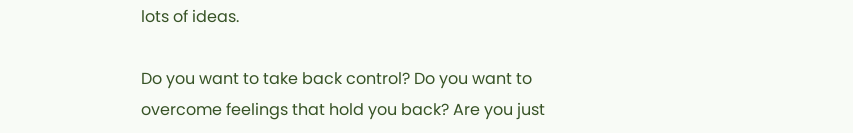lots of ideas.

Do you want to take back control? Do you want to overcome feelings that hold you back? Are you just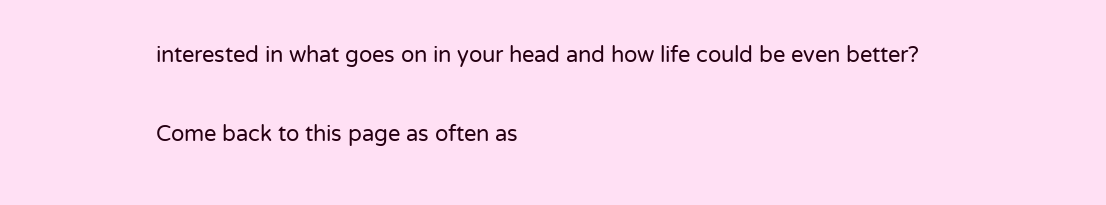interested in what goes on in your head and how life could be even better?

Come back to this page as often as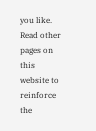you like. Read other pages on this website to reinforce the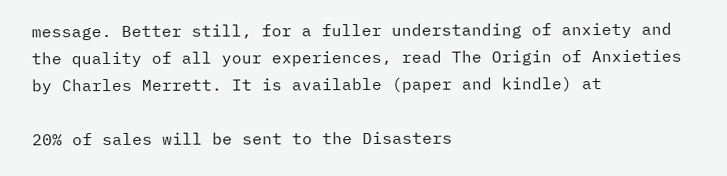message. Better still, for a fuller understanding of anxiety and the quality of all your experiences, read The Origin of Anxieties by Charles Merrett. It is available (paper and kindle) at

20% of sales will be sent to the Disasters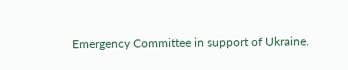Emergency Committee in support of Ukraine.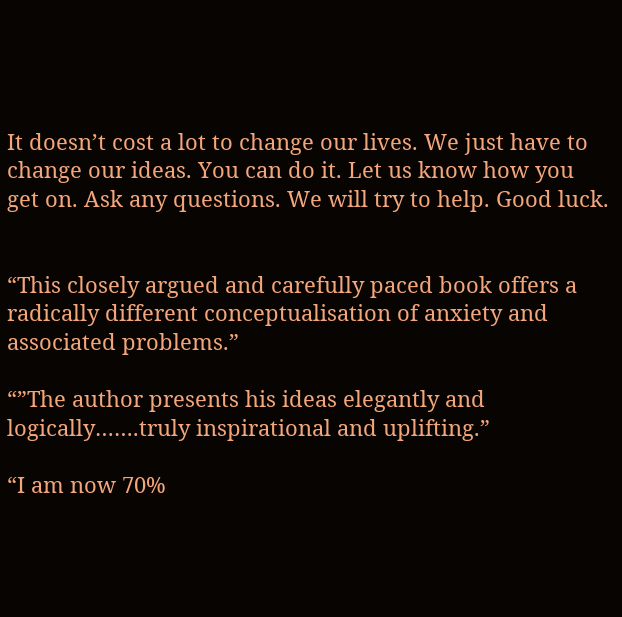It doesn’t cost a lot to change our lives. We just have to change our ideas. You can do it. Let us know how you get on. Ask any questions. We will try to help. Good luck.


“This closely argued and carefully paced book offers a radically different conceptualisation of anxiety and associated problems.”

“”The author presents his ideas elegantly and logically…….truly inspirational and uplifting.”

“I am now 70%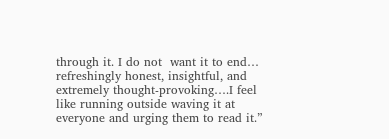through it. I do not  want it to end… refreshingly honest, insightful, and extremely thought-provoking….I feel like running outside waving it at everyone and urging them to read it.”